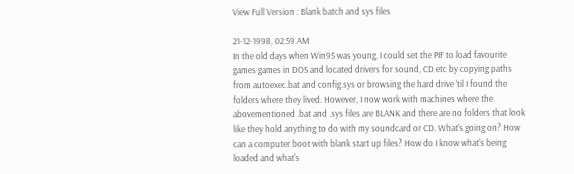View Full Version : Blank batch and sys files

21-12-1998, 02:59 AM
In the old days when Win95 was young, I could set the PIF to load favourite games games in DOS and located drivers for sound, CD etc by copying paths from autoexec.bat and config.sys or browsing the hard drive 'til I found the folders where they lived. However, I now work with machines where the abovementioned .bat and .sys files are BLANK and there are no folders that look like they hold anything to do with my soundcard or CD. What's going on? How can a computer boot with blank start up files? How do I know what's being loaded and what's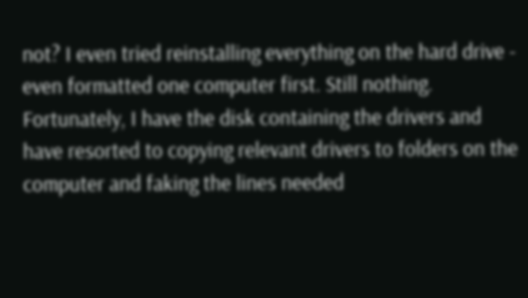not? I even tried reinstalling everything on the hard drive - even formatted one computer first. Still nothing.
Fortunately, I have the disk containing the drivers and have resorted to copying relevant drivers to folders on the computer and faking the lines needed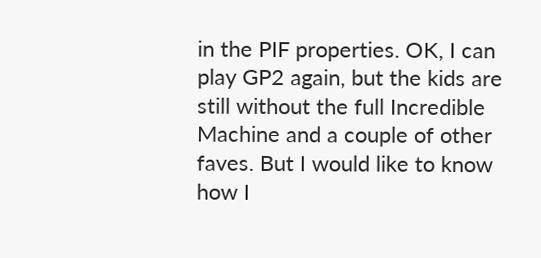in the PIF properties. OK, I can play GP2 again, but the kids are still without the full Incredible Machine and a couple of other faves. But I would like to know how I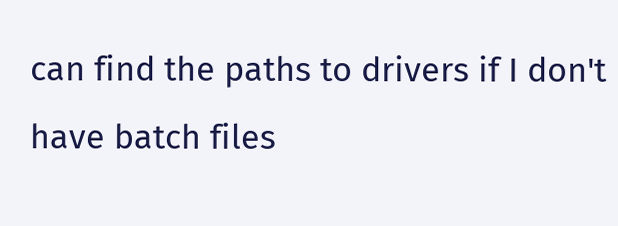can find the paths to drivers if I don't have batch files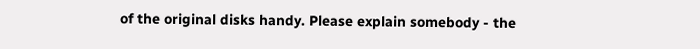of the original disks handy. Please explain somebody - the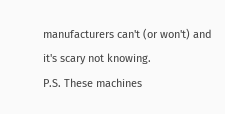manufacturers can't (or won't) and it's scary not knowing.
P.S. These machines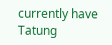currently have Tatung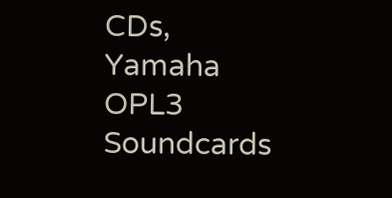CDs, Yamaha OPL3 Soundcards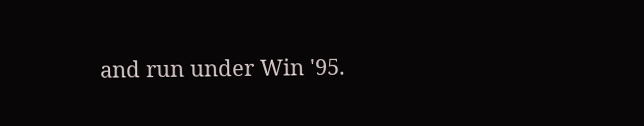and run under Win '95.